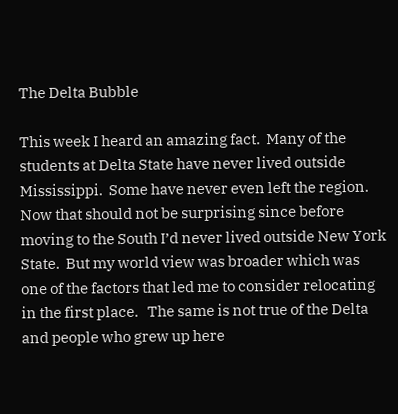The Delta Bubble

This week I heard an amazing fact.  Many of the students at Delta State have never lived outside Mississippi.  Some have never even left the region.  Now that should not be surprising since before moving to the South I’d never lived outside New York State.  But my world view was broader which was one of the factors that led me to consider relocating in the first place.   The same is not true of the Delta and people who grew up here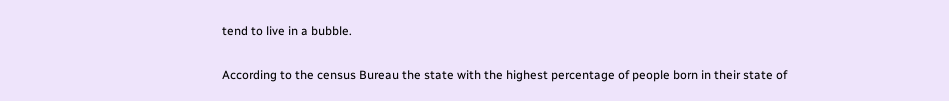tend to live in a bubble.

According to the census Bureau the state with the highest percentage of people born in their state of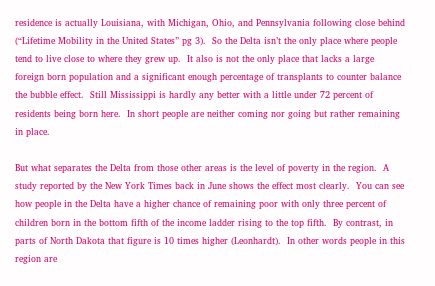residence is actually Louisiana, with Michigan, Ohio, and Pennsylvania following close behind (“Lifetime Mobility in the United States” pg 3).  So the Delta isn’t the only place where people tend to live close to where they grew up.  It also is not the only place that lacks a large foreign born population and a significant enough percentage of transplants to counter balance the bubble effect.  Still Mississippi is hardly any better with a little under 72 percent of residents being born here.  In short people are neither coming nor going but rather remaining in place.

But what separates the Delta from those other areas is the level of poverty in the region.  A study reported by the New York Times back in June shows the effect most clearly.  You can see how people in the Delta have a higher chance of remaining poor with only three percent of children born in the bottom fifth of the income ladder rising to the top fifth.  By contrast, in parts of North Dakota that figure is 10 times higher (Leonhardt).  In other words people in this region are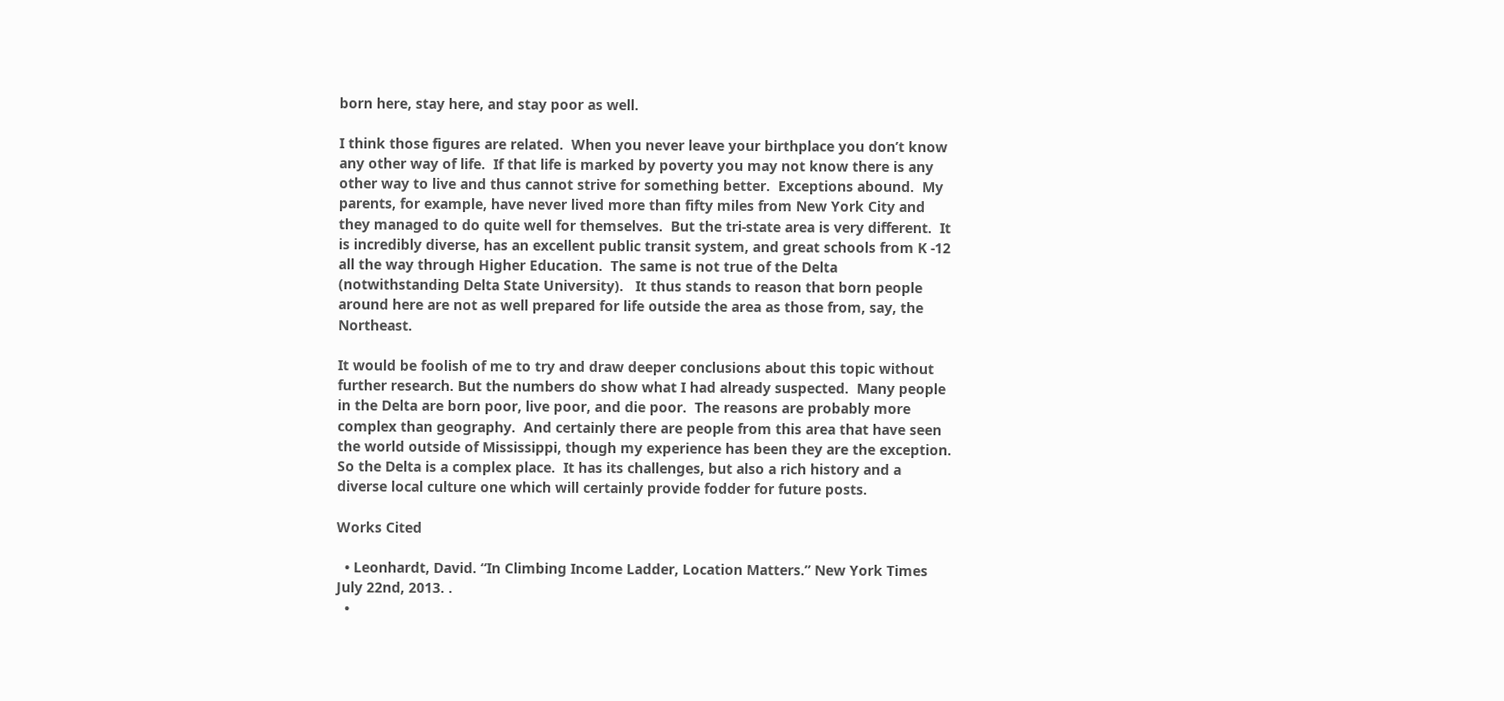born here, stay here, and stay poor as well.

I think those figures are related.  When you never leave your birthplace you don’t know any other way of life.  If that life is marked by poverty you may not know there is any other way to live and thus cannot strive for something better.  Exceptions abound.  My parents, for example, have never lived more than fifty miles from New York City and they managed to do quite well for themselves.  But the tri-state area is very different.  It is incredibly diverse, has an excellent public transit system, and great schools from K -12 all the way through Higher Education.  The same is not true of the Delta (notwithstanding Delta State University).   It thus stands to reason that born people around here are not as well prepared for life outside the area as those from, say, the Northeast.

It would be foolish of me to try and draw deeper conclusions about this topic without further research. But the numbers do show what I had already suspected.  Many people in the Delta are born poor, live poor, and die poor.  The reasons are probably more complex than geography.  And certainly there are people from this area that have seen the world outside of Mississippi, though my experience has been they are the exception.   So the Delta is a complex place.  It has its challenges, but also a rich history and a diverse local culture one which will certainly provide fodder for future posts.

Works Cited

  • Leonhardt, David. “In Climbing Income Ladder, Location Matters.” New York Times July 22nd, 2013. .
  •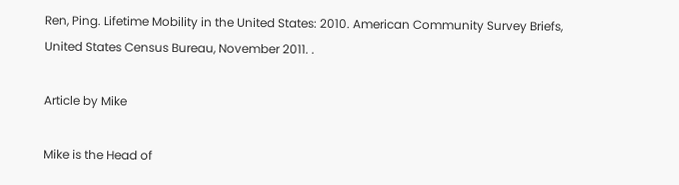Ren, Ping. Lifetime Mobility in the United States: 2010. American Community Survey Briefs, United States Census Bureau, November 2011. .

Article by Mike

Mike is the Head of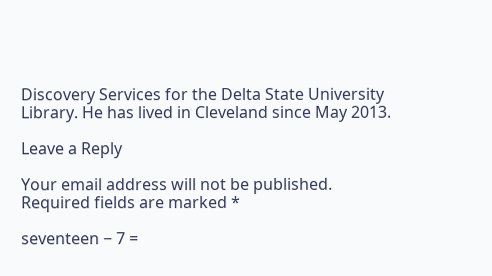Discovery Services for the Delta State University Library. He has lived in Cleveland since May 2013.

Leave a Reply

Your email address will not be published. Required fields are marked *

seventeen − 7 =